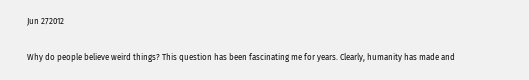Jun 272012

Why do people believe weird things? This question has been fascinating me for years. Clearly, humanity has made and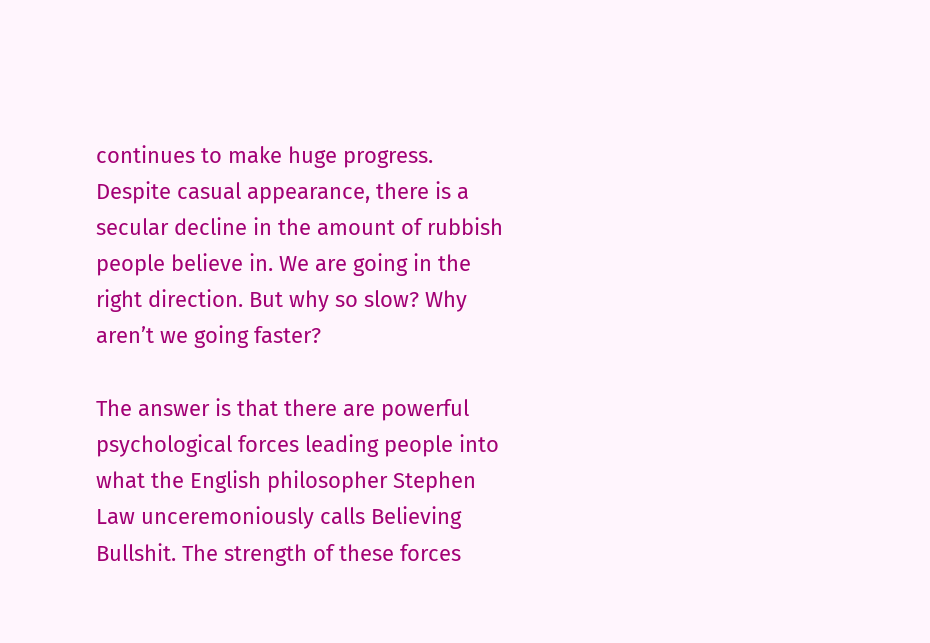continues to make huge progress. Despite casual appearance, there is a secular decline in the amount of rubbish people believe in. We are going in the right direction. But why so slow? Why aren’t we going faster?

The answer is that there are powerful psychological forces leading people into what the English philosopher Stephen Law unceremoniously calls Believing Bullshit. The strength of these forces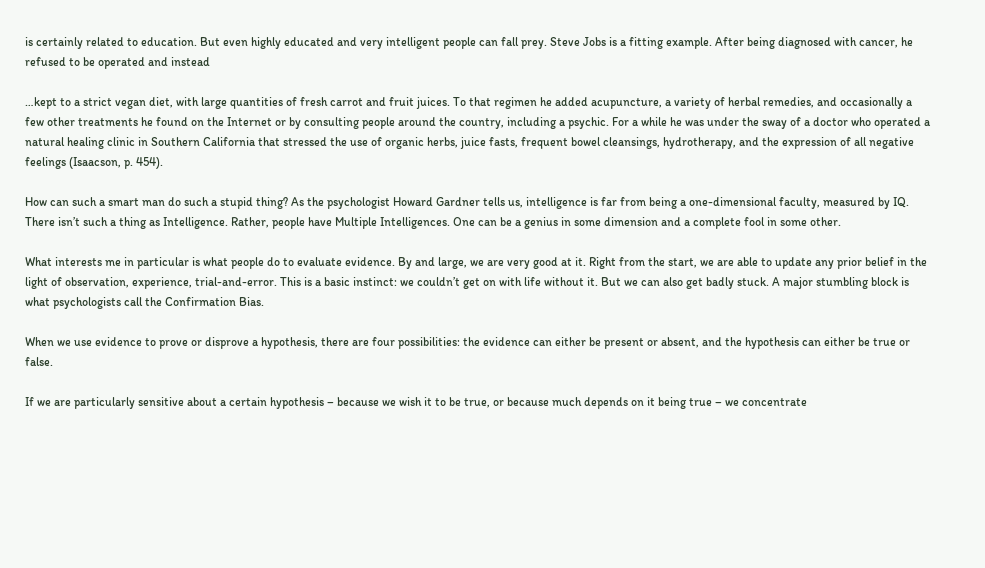is certainly related to education. But even highly educated and very intelligent people can fall prey. Steve Jobs is a fitting example. After being diagnosed with cancer, he refused to be operated and instead

…kept to a strict vegan diet, with large quantities of fresh carrot and fruit juices. To that regimen he added acupuncture, a variety of herbal remedies, and occasionally a few other treatments he found on the Internet or by consulting people around the country, including a psychic. For a while he was under the sway of a doctor who operated a natural healing clinic in Southern California that stressed the use of organic herbs, juice fasts, frequent bowel cleansings, hydrotherapy, and the expression of all negative feelings (Isaacson, p. 454).

How can such a smart man do such a stupid thing? As the psychologist Howard Gardner tells us, intelligence is far from being a one-dimensional faculty, measured by IQ. There isn’t such a thing as Intelligence. Rather, people have Multiple Intelligences. One can be a genius in some dimension and a complete fool in some other.

What interests me in particular is what people do to evaluate evidence. By and large, we are very good at it. Right from the start, we are able to update any prior belief in the light of observation, experience, trial-and-error. This is a basic instinct: we couldn’t get on with life without it. But we can also get badly stuck. A major stumbling block is what psychologists call the Confirmation Bias.

When we use evidence to prove or disprove a hypothesis, there are four possibilities: the evidence can either be present or absent, and the hypothesis can either be true or false.

If we are particularly sensitive about a certain hypothesis – because we wish it to be true, or because much depends on it being true – we concentrate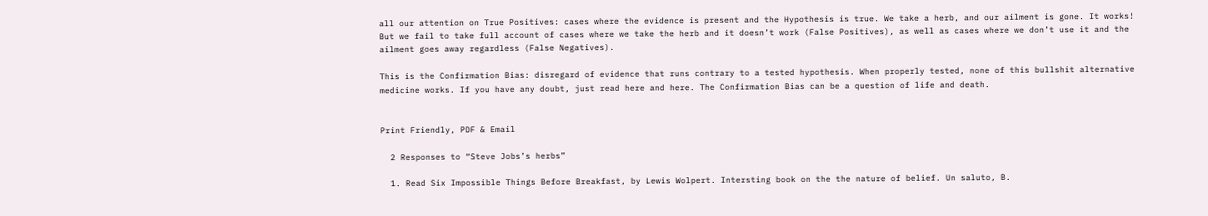all our attention on True Positives: cases where the evidence is present and the Hypothesis is true. We take a herb, and our ailment is gone. It works! But we fail to take full account of cases where we take the herb and it doesn’t work (False Positives), as well as cases where we don’t use it and the ailment goes away regardless (False Negatives).

This is the Confirmation Bias: disregard of evidence that runs contrary to a tested hypothesis. When properly tested, none of this bullshit alternative medicine works. If you have any doubt, just read here and here. The Confirmation Bias can be a question of life and death.


Print Friendly, PDF & Email

  2 Responses to “Steve Jobs’s herbs”

  1. Read Six Impossible Things Before Breakfast, by Lewis Wolpert. Intersting book on the the nature of belief. Un saluto, B.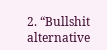2. “Bullshit alternative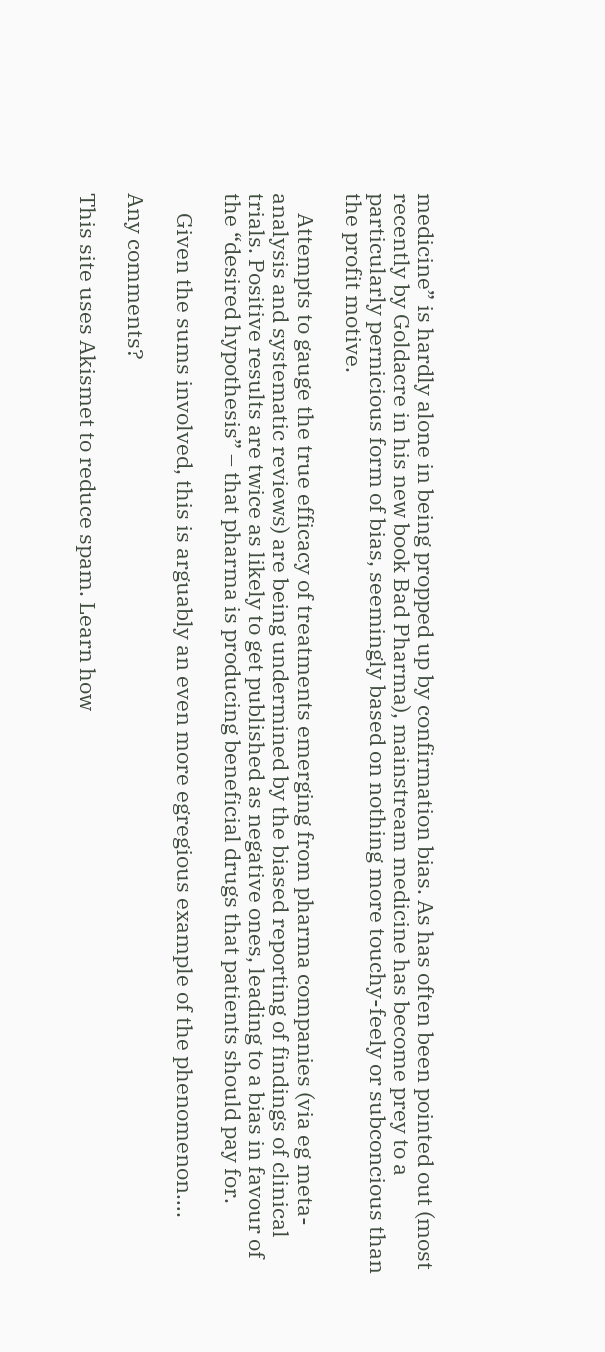medicine” is hardly alone in being propped up by confirmation bias. As has often been pointed out (most recently by Goldacre in his new book Bad Pharma), mainstream medicine has become prey to a particularly pernicious form of bias, seemingly based on nothing more touchy-feely or subconcious than the profit motive.

    Attempts to gauge the true efficacy of treatments emerging from pharma companies (via eg meta-analysis and systematic reviews) are being undermined by the biased reporting of findings of clinical trials. Positive results are twice as likely to get published as negative ones, leading to a bias in favour of the “desired hypothesis” – that pharma is producing beneficial drugs that patients should pay for.

    Given the sums involved, this is arguably an even more egregious example of the phenomenon….

Any comments?

This site uses Akismet to reduce spam. Learn how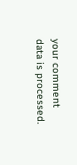your comment data is processed.